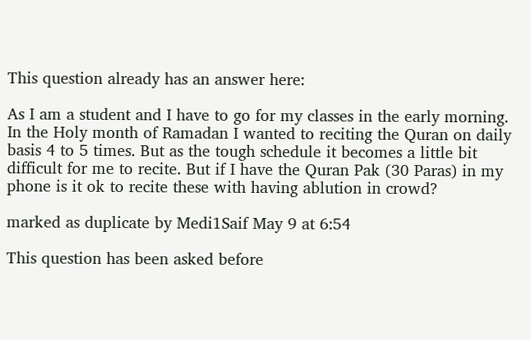This question already has an answer here:

As I am a student and I have to go for my classes in the early morning. In the Holy month of Ramadan I wanted to reciting the Quran on daily basis 4 to 5 times. But as the tough schedule it becomes a little bit difficult for me to recite. But if I have the Quran Pak (30 Paras) in my phone is it ok to recite these with having ablution in crowd?

marked as duplicate by Medi1Saif May 9 at 6:54

This question has been asked before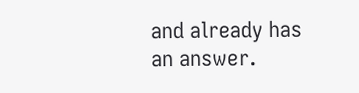and already has an answer.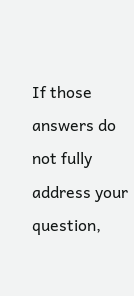If those answers do not fully address your question,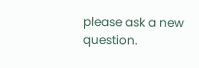please ask a new question.